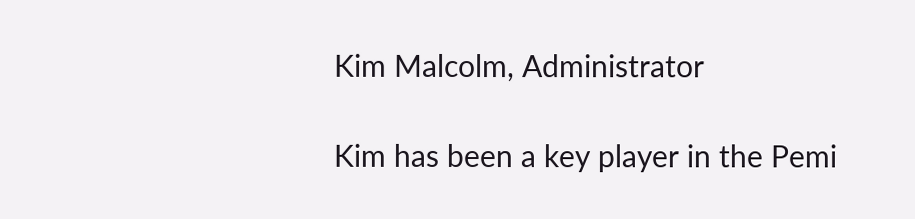Kim Malcolm, Administrator

Kim has been a key player in the Pemi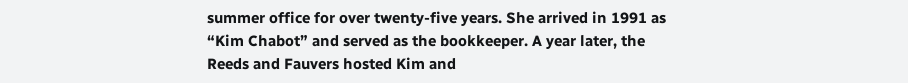summer office for over twenty-five years. She arrived in 1991 as “Kim Chabot” and served as the bookkeeper. A year later, the Reeds and Fauvers hosted Kim and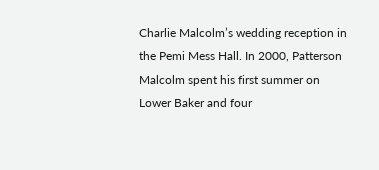Charlie Malcolm’s wedding reception in the Pemi Mess Hall. In 2000, Patterson Malcolm spent his first summer on Lower Baker and four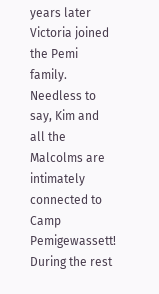years later Victoria joined the Pemi family. Needless to say, Kim and all the Malcolms are intimately connected to Camp Pemigewassett! During the rest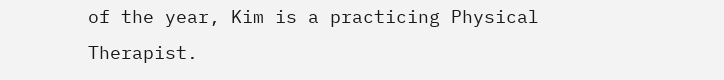of the year, Kim is a practicing Physical Therapist.